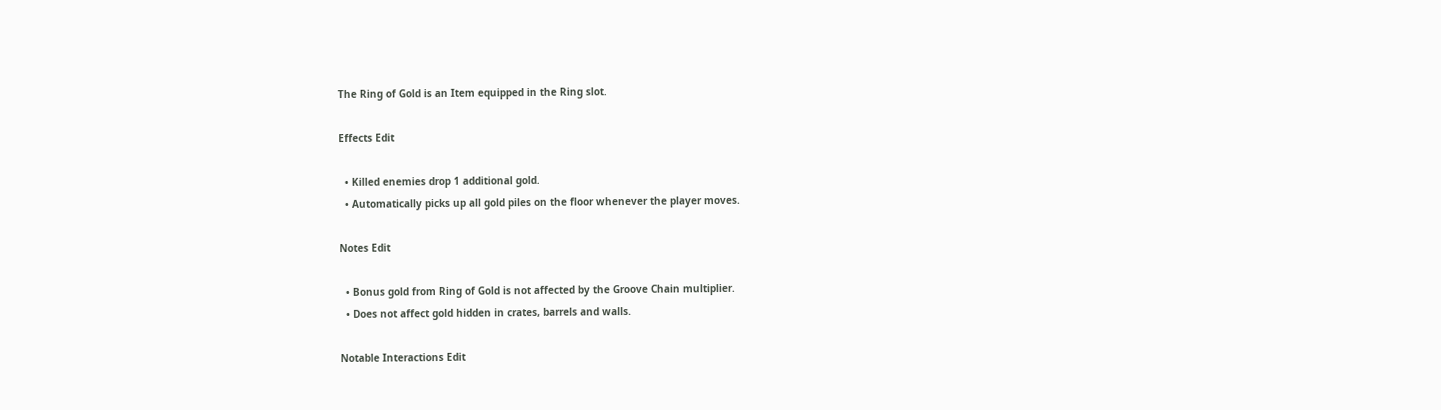The Ring of Gold is an Item equipped in the Ring slot.

Effects Edit

  • Killed enemies drop 1 additional gold.
  • Automatically picks up all gold piles on the floor whenever the player moves.

Notes Edit

  • Bonus gold from Ring of Gold is not affected by the Groove Chain multiplier.
  • Does not affect gold hidden in crates, barrels and walls.

Notable Interactions Edit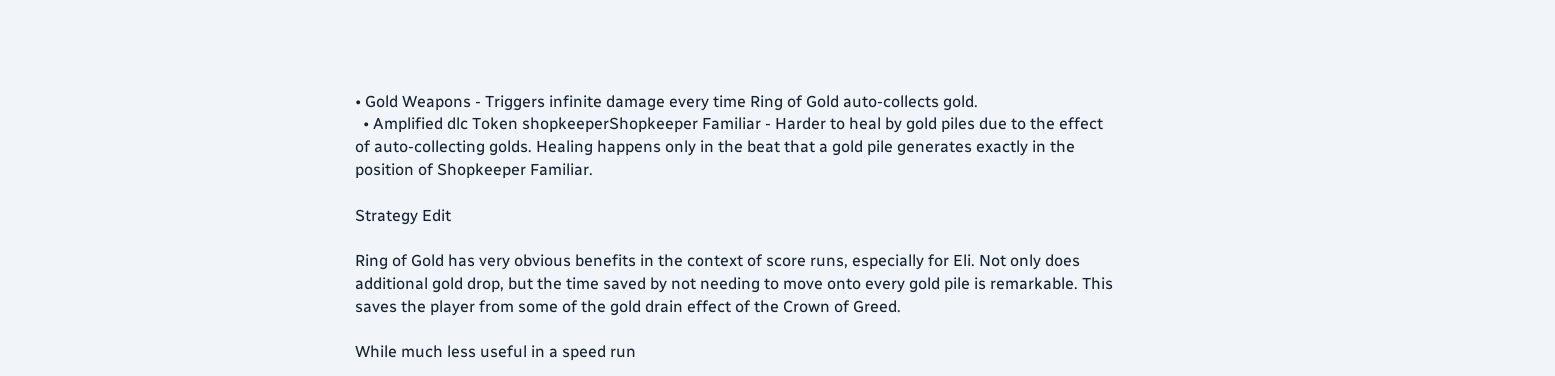• Gold Weapons - Triggers infinite damage every time Ring of Gold auto-collects gold.
  • Amplified dlc Token shopkeeperShopkeeper Familiar - Harder to heal by gold piles due to the effect of auto-collecting golds. Healing happens only in the beat that a gold pile generates exactly in the position of Shopkeeper Familiar.

Strategy Edit

Ring of Gold has very obvious benefits in the context of score runs, especially for Eli. Not only does additional gold drop, but the time saved by not needing to move onto every gold pile is remarkable. This saves the player from some of the gold drain effect of the Crown of Greed.

While much less useful in a speed run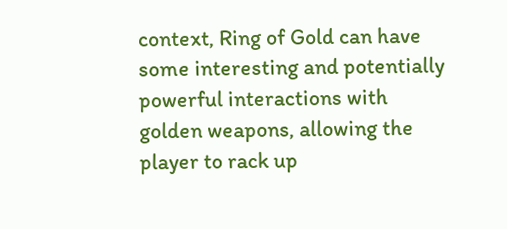context, Ring of Gold can have some interesting and potentially powerful interactions with golden weapons, allowing the player to rack up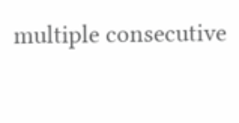multiple consecutive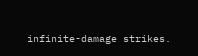infinite-damage strikes.